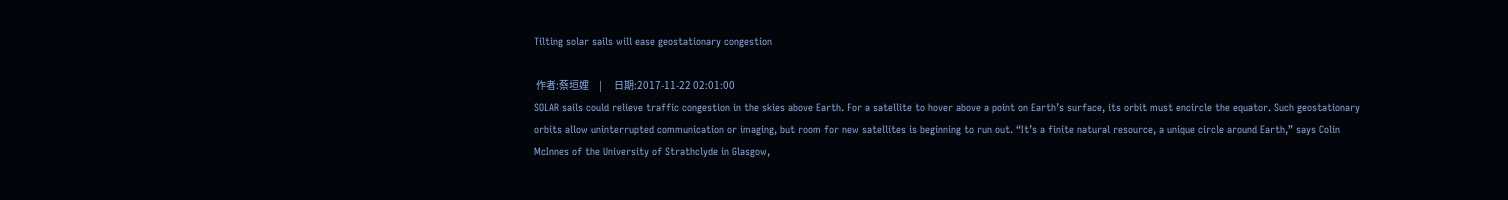Tilting solar sails will ease geostationary congestion

 作者:蔡垣娌     |      日期:2017-11-22 02:01:00
SOLAR sails could relieve traffic congestion in the skies above Earth. For a satellite to hover above a point on Earth’s surface, its orbit must encircle the equator. Such geostationary orbits allow uninterrupted communication or imaging, but room for new satellites is beginning to run out. “It’s a finite natural resource, a unique circle around Earth,” says Colin McInnes of the University of Strathclyde in Glasgow,